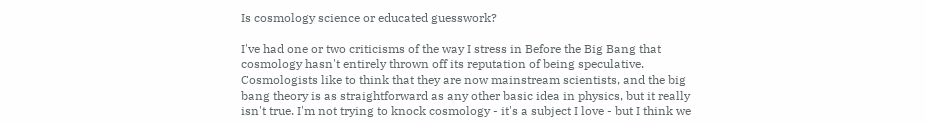Is cosmology science or educated guesswork?

I've had one or two criticisms of the way I stress in Before the Big Bang that cosmology hasn't entirely thrown off its reputation of being speculative. Cosmologists like to think that they are now mainstream scientists, and the big bang theory is as straightforward as any other basic idea in physics, but it really isn't true. I'm not trying to knock cosmology - it's a subject I love - but I think we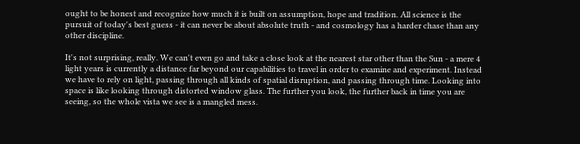ought to be honest and recognize how much it is built on assumption, hope and tradition. All science is the pursuit of today's best guess - it can never be about absolute truth - and cosmology has a harder chase than any other discipline.

It's not surprising, really. We can't even go and take a close look at the nearest star other than the Sun - a mere 4 light years is currently a distance far beyond our capabilities to travel in order to examine and experiment. Instead we have to rely on light, passing through all kinds of spatial disruption, and passing through time. Looking into space is like looking through distorted window glass. The further you look, the further back in time you are seeing, so the whole vista we see is a mangled mess.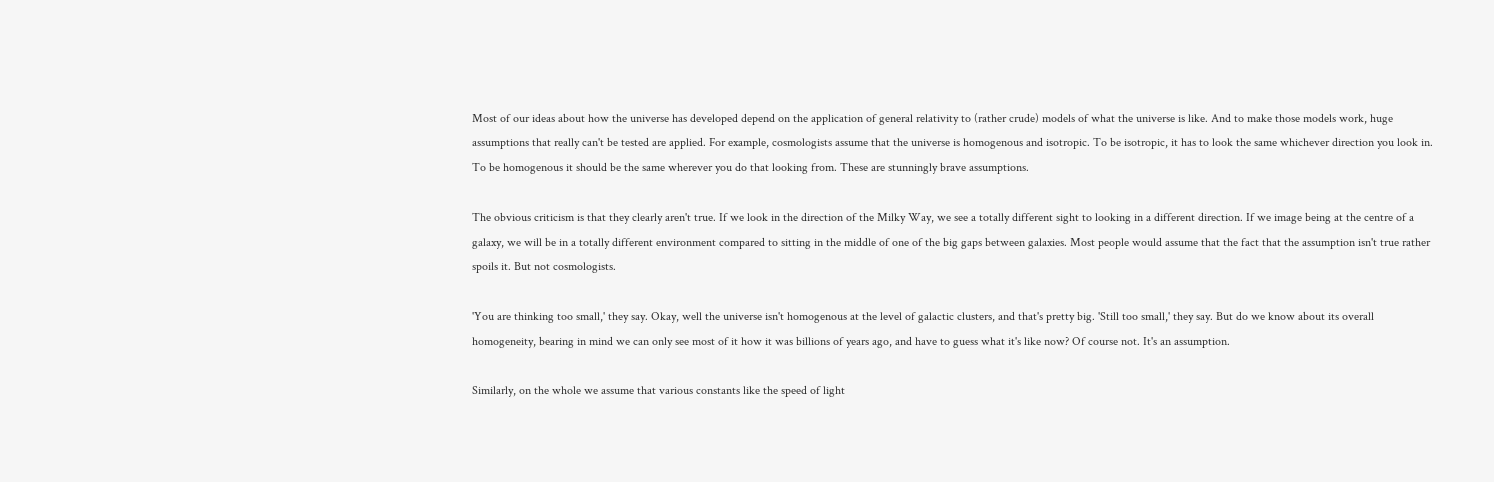Most of our ideas about how the universe has developed depend on the application of general relativity to (rather crude) models of what the universe is like. And to make those models work, huge assumptions that really can't be tested are applied. For example, cosmologists assume that the universe is homogenous and isotropic. To be isotropic, it has to look the same whichever direction you look in. To be homogenous it should be the same wherever you do that looking from. These are stunningly brave assumptions.

The obvious criticism is that they clearly aren't true. If we look in the direction of the Milky Way, we see a totally different sight to looking in a different direction. If we image being at the centre of a galaxy, we will be in a totally different environment compared to sitting in the middle of one of the big gaps between galaxies. Most people would assume that the fact that the assumption isn't true rather spoils it. But not cosmologists.

'You are thinking too small,' they say. Okay, well the universe isn't homogenous at the level of galactic clusters, and that's pretty big. 'Still too small,' they say. But do we know about its overall homogeneity, bearing in mind we can only see most of it how it was billions of years ago, and have to guess what it's like now? Of course not. It's an assumption.

Similarly, on the whole we assume that various constants like the speed of light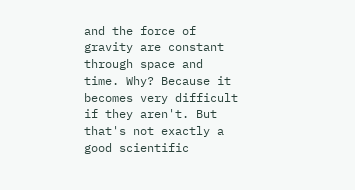and the force of gravity are constant through space and time. Why? Because it becomes very difficult if they aren't. But that's not exactly a good scientific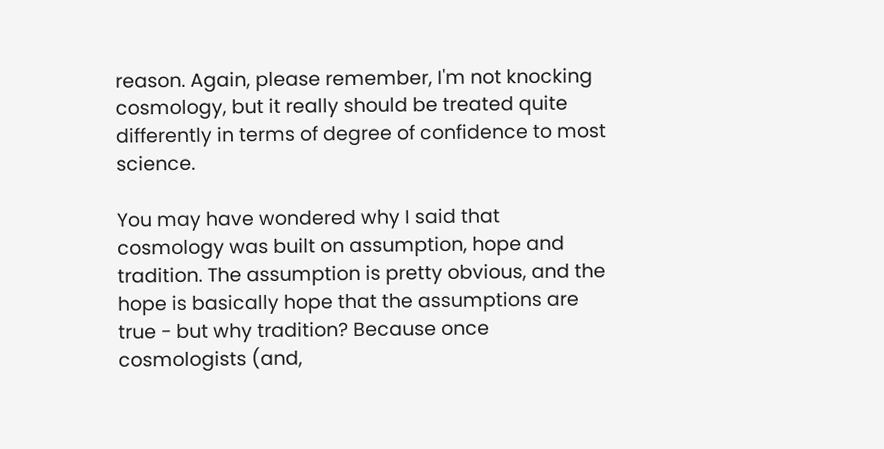reason. Again, please remember, I'm not knocking cosmology, but it really should be treated quite differently in terms of degree of confidence to most science.

You may have wondered why I said that cosmology was built on assumption, hope and tradition. The assumption is pretty obvious, and the hope is basically hope that the assumptions are true - but why tradition? Because once cosmologists (and,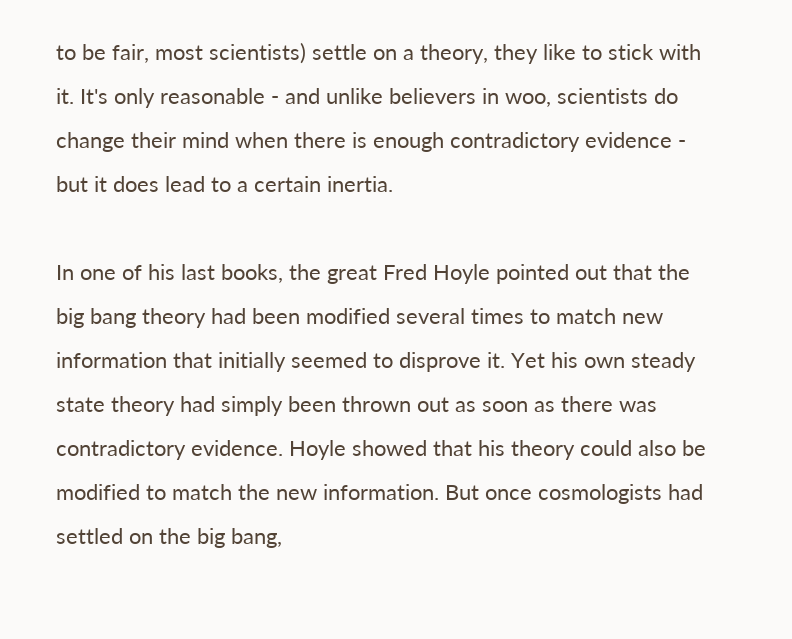to be fair, most scientists) settle on a theory, they like to stick with it. It's only reasonable - and unlike believers in woo, scientists do change their mind when there is enough contradictory evidence - but it does lead to a certain inertia.

In one of his last books, the great Fred Hoyle pointed out that the big bang theory had been modified several times to match new information that initially seemed to disprove it. Yet his own steady state theory had simply been thrown out as soon as there was contradictory evidence. Hoyle showed that his theory could also be modified to match the new information. But once cosmologists had settled on the big bang,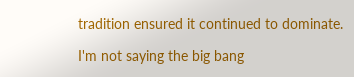tradition ensured it continued to dominate.

I'm not saying the big bang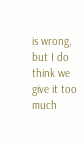is wrong, but I do think we give it too much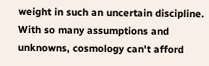weight in such an uncertain discipline. With so many assumptions and unknowns, cosmology can't afford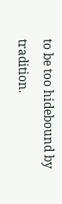to be too hidebound by tradition.